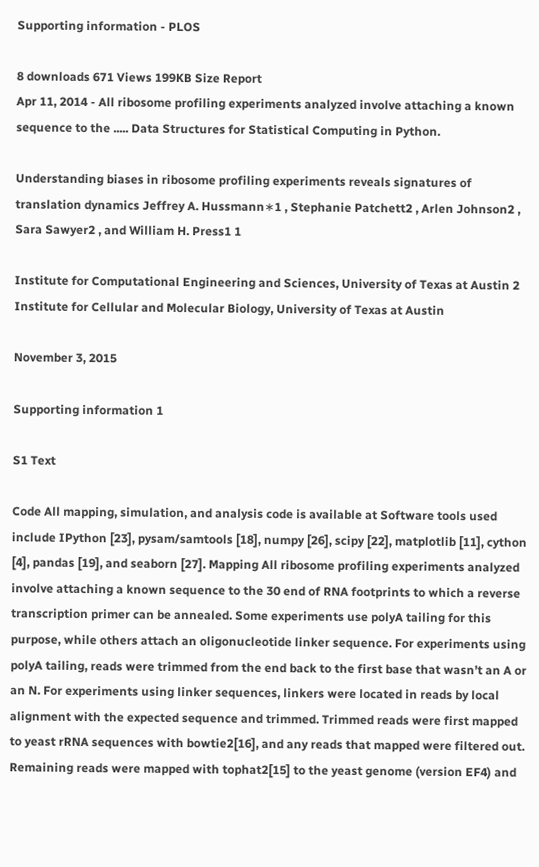Supporting information - PLOS

8 downloads 671 Views 199KB Size Report
Apr 11, 2014 - All ribosome profiling experiments analyzed involve attaching a known sequence to the ..... Data Structures for Statistical Computing in Python.

Understanding biases in ribosome profiling experiments reveals signatures of translation dynamics Jeffrey A. Hussmann∗1 , Stephanie Patchett2 , Arlen Johnson2 , Sara Sawyer2 , and William H. Press1 1

Institute for Computational Engineering and Sciences, University of Texas at Austin 2 Institute for Cellular and Molecular Biology, University of Texas at Austin

November 3, 2015

Supporting information 1

S1 Text

Code All mapping, simulation, and analysis code is available at Software tools used include IPython [23], pysam/samtools [18], numpy [26], scipy [22], matplotlib [11], cython [4], pandas [19], and seaborn [27]. Mapping All ribosome profiling experiments analyzed involve attaching a known sequence to the 30 end of RNA footprints to which a reverse transcription primer can be annealed. Some experiments use polyA tailing for this purpose, while others attach an oligonucleotide linker sequence. For experiments using polyA tailing, reads were trimmed from the end back to the first base that wasn’t an A or an N. For experiments using linker sequences, linkers were located in reads by local alignment with the expected sequence and trimmed. Trimmed reads were first mapped to yeast rRNA sequences with bowtie2[16], and any reads that mapped were filtered out. Remaining reads were mapped with tophat2[15] to the yeast genome (version EF4) and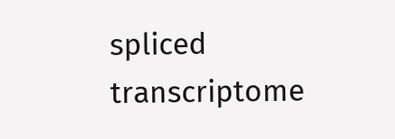spliced transcriptome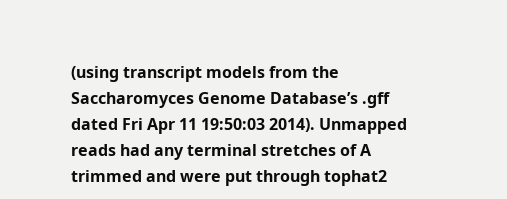(using transcript models from the Saccharomyces Genome Database’s .gff dated Fri Apr 11 19:50:03 2014). Unmapped reads had any terminal stretches of A trimmed and were put through tophat2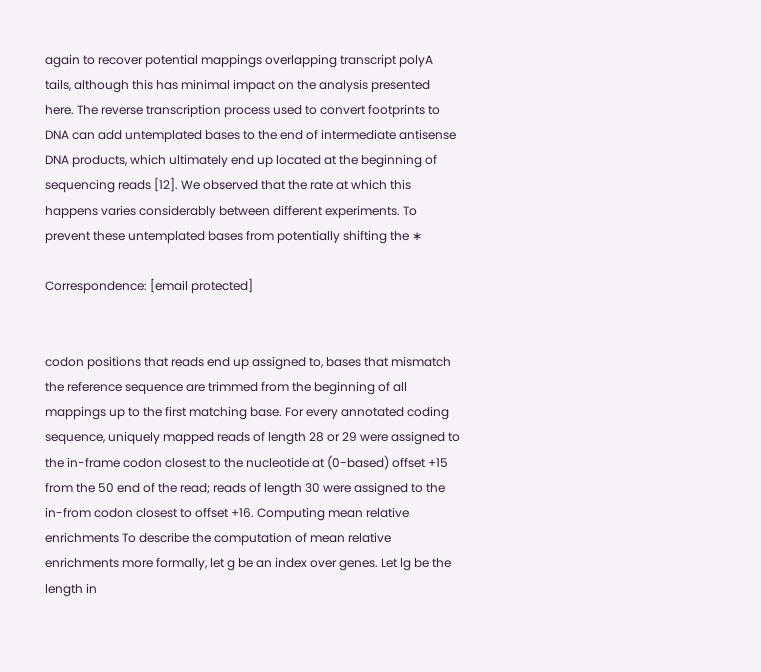again to recover potential mappings overlapping transcript polyA tails, although this has minimal impact on the analysis presented here. The reverse transcription process used to convert footprints to DNA can add untemplated bases to the end of intermediate antisense DNA products, which ultimately end up located at the beginning of sequencing reads [12]. We observed that the rate at which this happens varies considerably between different experiments. To prevent these untemplated bases from potentially shifting the ∗

Correspondence: [email protected]


codon positions that reads end up assigned to, bases that mismatch the reference sequence are trimmed from the beginning of all mappings up to the first matching base. For every annotated coding sequence, uniquely mapped reads of length 28 or 29 were assigned to the in-frame codon closest to the nucleotide at (0-based) offset +15 from the 50 end of the read; reads of length 30 were assigned to the in-from codon closest to offset +16. Computing mean relative enrichments To describe the computation of mean relative enrichments more formally, let g be an index over genes. Let lg be the length in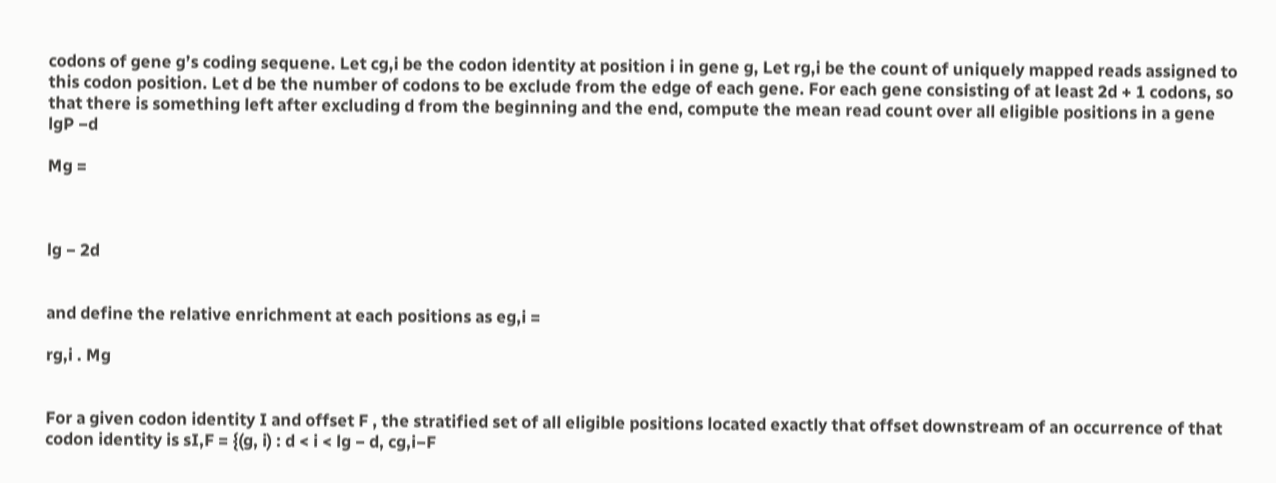codons of gene g’s coding sequene. Let cg,i be the codon identity at position i in gene g, Let rg,i be the count of uniquely mapped reads assigned to this codon position. Let d be the number of codons to be exclude from the edge of each gene. For each gene consisting of at least 2d + 1 codons, so that there is something left after excluding d from the beginning and the end, compute the mean read count over all eligible positions in a gene lgP −d

Mg =



lg − 2d


and define the relative enrichment at each positions as eg,i =

rg,i . Mg


For a given codon identity I and offset F , the stratified set of all eligible positions located exactly that offset downstream of an occurrence of that codon identity is sI,F = {(g, i) : d < i < lg − d, cg,i−F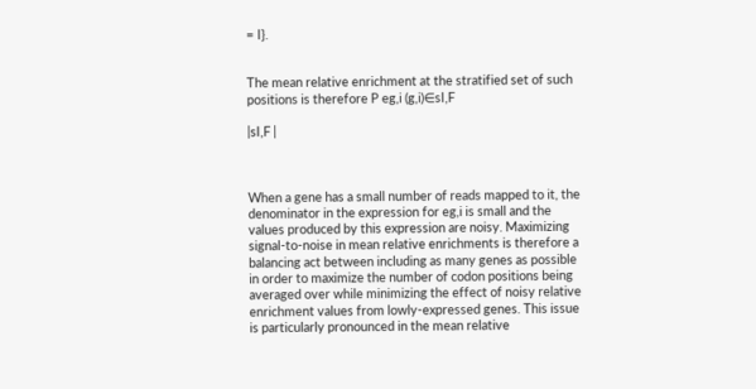= I}.


The mean relative enrichment at the stratified set of such positions is therefore P eg,i (g,i)∈sI,F

|sI,F |



When a gene has a small number of reads mapped to it, the denominator in the expression for eg,i is small and the values produced by this expression are noisy. Maximizing signal-to-noise in mean relative enrichments is therefore a balancing act between including as many genes as possible in order to maximize the number of codon positions being averaged over while minimizing the effect of noisy relative enrichment values from lowly-expressed genes. This issue is particularly pronounced in the mean relative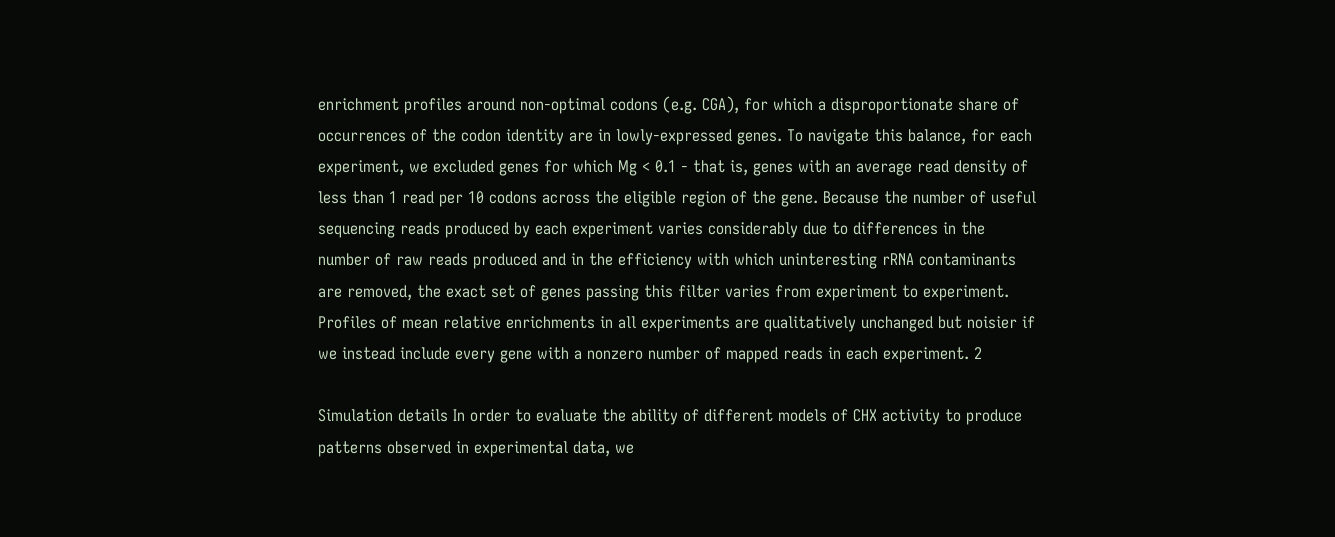enrichment profiles around non-optimal codons (e.g. CGA), for which a disproportionate share of occurrences of the codon identity are in lowly-expressed genes. To navigate this balance, for each experiment, we excluded genes for which Mg < 0.1 - that is, genes with an average read density of less than 1 read per 10 codons across the eligible region of the gene. Because the number of useful sequencing reads produced by each experiment varies considerably due to differences in the number of raw reads produced and in the efficiency with which uninteresting rRNA contaminants are removed, the exact set of genes passing this filter varies from experiment to experiment. Profiles of mean relative enrichments in all experiments are qualitatively unchanged but noisier if we instead include every gene with a nonzero number of mapped reads in each experiment. 2

Simulation details In order to evaluate the ability of different models of CHX activity to produce patterns observed in experimental data, we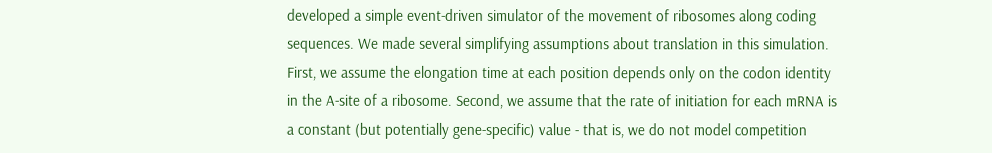developed a simple event-driven simulator of the movement of ribosomes along coding sequences. We made several simplifying assumptions about translation in this simulation. First, we assume the elongation time at each position depends only on the codon identity in the A-site of a ribosome. Second, we assume that the rate of initiation for each mRNA is a constant (but potentially gene-specific) value - that is, we do not model competition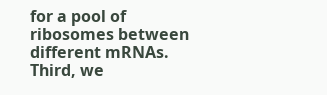for a pool of ribosomes between different mRNAs. Third, we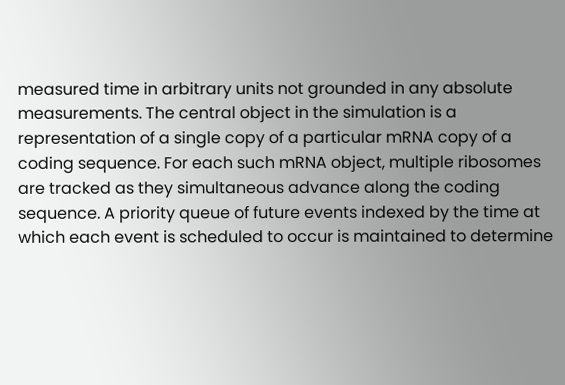measured time in arbitrary units not grounded in any absolute measurements. The central object in the simulation is a representation of a single copy of a particular mRNA copy of a coding sequence. For each such mRNA object, multiple ribosomes are tracked as they simultaneous advance along the coding sequence. A priority queue of future events indexed by the time at which each event is scheduled to occur is maintained to determine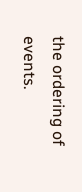the ordering of events.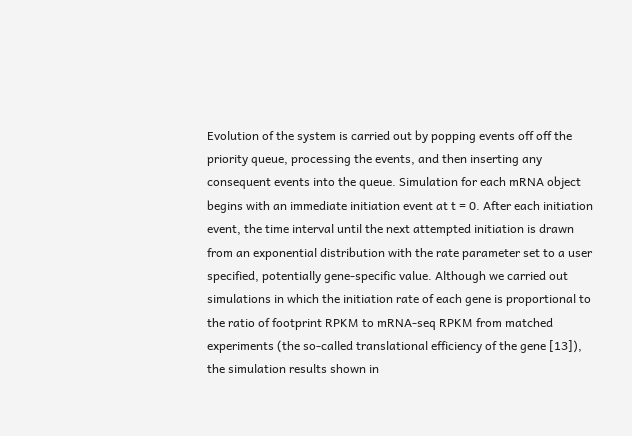Evolution of the system is carried out by popping events off off the priority queue, processing the events, and then inserting any consequent events into the queue. Simulation for each mRNA object begins with an immediate initiation event at t = 0. After each initiation event, the time interval until the next attempted initiation is drawn from an exponential distribution with the rate parameter set to a user specified, potentially gene-specific value. Although we carried out simulations in which the initiation rate of each gene is proportional to the ratio of footprint RPKM to mRNA-seq RPKM from matched experiments (the so-called translational efficiency of the gene [13]), the simulation results shown in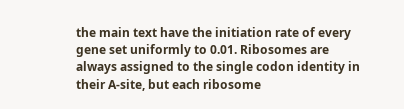the main text have the initiation rate of every gene set uniformly to 0.01. Ribosomes are always assigned to the single codon identity in their A-site, but each ribosome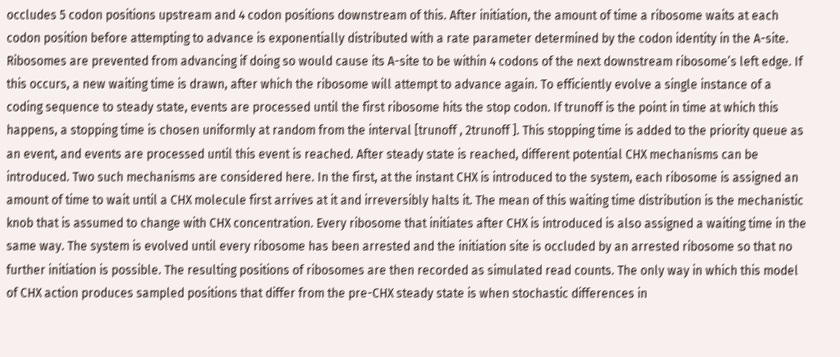occludes 5 codon positions upstream and 4 codon positions downstream of this. After initiation, the amount of time a ribosome waits at each codon position before attempting to advance is exponentially distributed with a rate parameter determined by the codon identity in the A-site. Ribosomes are prevented from advancing if doing so would cause its A-site to be within 4 codons of the next downstream ribosome’s left edge. If this occurs, a new waiting time is drawn, after which the ribosome will attempt to advance again. To efficiently evolve a single instance of a coding sequence to steady state, events are processed until the first ribosome hits the stop codon. If trunoff is the point in time at which this happens, a stopping time is chosen uniformly at random from the interval [trunoff , 2trunoff ]. This stopping time is added to the priority queue as an event, and events are processed until this event is reached. After steady state is reached, different potential CHX mechanisms can be introduced. Two such mechanisms are considered here. In the first, at the instant CHX is introduced to the system, each ribosome is assigned an amount of time to wait until a CHX molecule first arrives at it and irreversibly halts it. The mean of this waiting time distribution is the mechanistic knob that is assumed to change with CHX concentration. Every ribosome that initiates after CHX is introduced is also assigned a waiting time in the same way. The system is evolved until every ribosome has been arrested and the initiation site is occluded by an arrested ribosome so that no further initiation is possible. The resulting positions of ribosomes are then recorded as simulated read counts. The only way in which this model of CHX action produces sampled positions that differ from the pre-CHX steady state is when stochastic differences in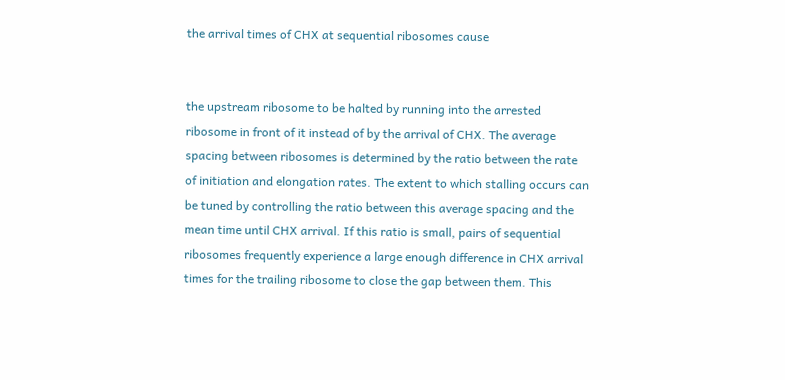the arrival times of CHX at sequential ribosomes cause


the upstream ribosome to be halted by running into the arrested ribosome in front of it instead of by the arrival of CHX. The average spacing between ribosomes is determined by the ratio between the rate of initiation and elongation rates. The extent to which stalling occurs can be tuned by controlling the ratio between this average spacing and the mean time until CHX arrival. If this ratio is small, pairs of sequential ribosomes frequently experience a large enough difference in CHX arrival times for the trailing ribosome to close the gap between them. This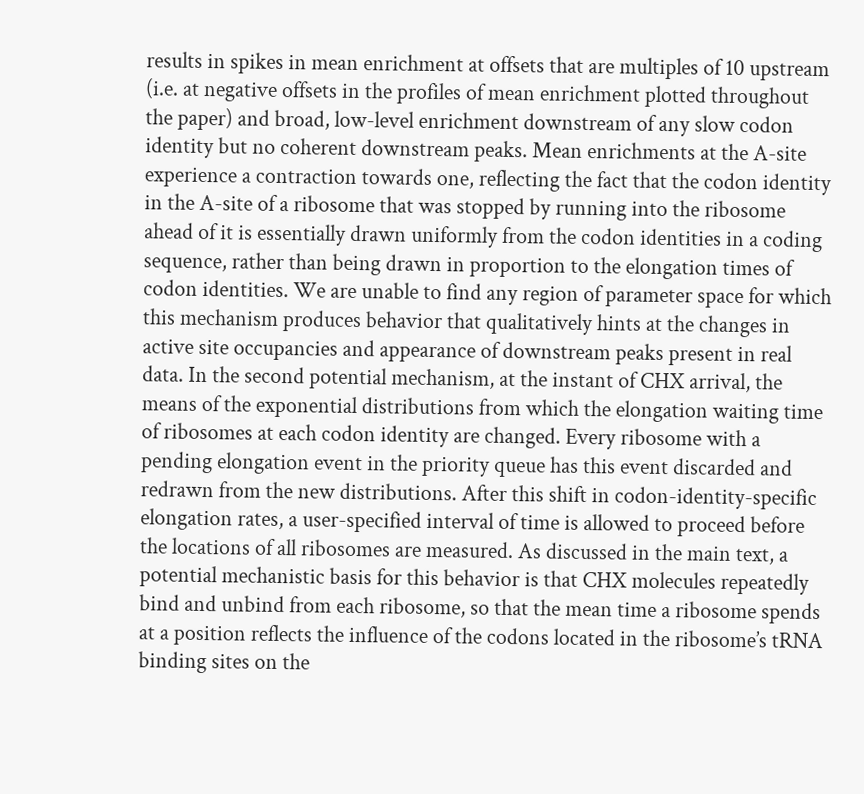results in spikes in mean enrichment at offsets that are multiples of 10 upstream (i.e. at negative offsets in the profiles of mean enrichment plotted throughout the paper) and broad, low-level enrichment downstream of any slow codon identity but no coherent downstream peaks. Mean enrichments at the A-site experience a contraction towards one, reflecting the fact that the codon identity in the A-site of a ribosome that was stopped by running into the ribosome ahead of it is essentially drawn uniformly from the codon identities in a coding sequence, rather than being drawn in proportion to the elongation times of codon identities. We are unable to find any region of parameter space for which this mechanism produces behavior that qualitatively hints at the changes in active site occupancies and appearance of downstream peaks present in real data. In the second potential mechanism, at the instant of CHX arrival, the means of the exponential distributions from which the elongation waiting time of ribosomes at each codon identity are changed. Every ribosome with a pending elongation event in the priority queue has this event discarded and redrawn from the new distributions. After this shift in codon-identity-specific elongation rates, a user-specified interval of time is allowed to proceed before the locations of all ribosomes are measured. As discussed in the main text, a potential mechanistic basis for this behavior is that CHX molecules repeatedly bind and unbind from each ribosome, so that the mean time a ribosome spends at a position reflects the influence of the codons located in the ribosome’s tRNA binding sites on the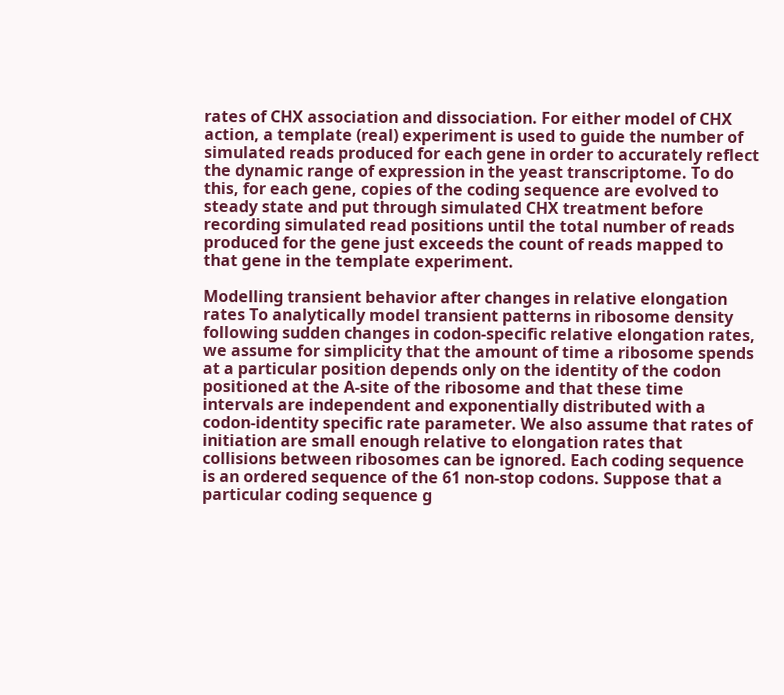rates of CHX association and dissociation. For either model of CHX action, a template (real) experiment is used to guide the number of simulated reads produced for each gene in order to accurately reflect the dynamic range of expression in the yeast transcriptome. To do this, for each gene, copies of the coding sequence are evolved to steady state and put through simulated CHX treatment before recording simulated read positions until the total number of reads produced for the gene just exceeds the count of reads mapped to that gene in the template experiment.

Modelling transient behavior after changes in relative elongation rates To analytically model transient patterns in ribosome density following sudden changes in codon-specific relative elongation rates, we assume for simplicity that the amount of time a ribosome spends at a particular position depends only on the identity of the codon positioned at the A-site of the ribosome and that these time intervals are independent and exponentially distributed with a codon-identity specific rate parameter. We also assume that rates of initiation are small enough relative to elongation rates that collisions between ribosomes can be ignored. Each coding sequence is an ordered sequence of the 61 non-stop codons. Suppose that a particular coding sequence g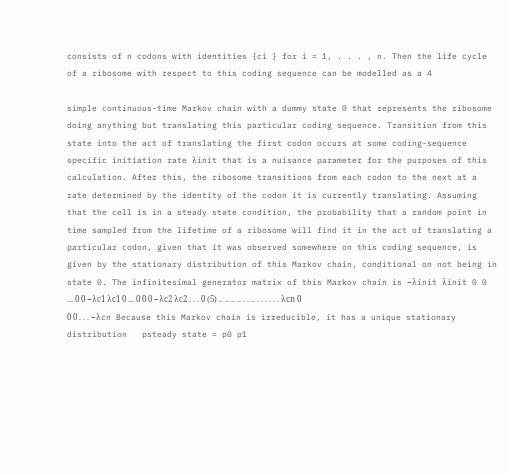consists of n codons with identities {ci } for i = 1, . . . , n. Then the life cycle of a ribosome with respect to this coding sequence can be modelled as a 4

simple continuous-time Markov chain with a dummy state 0 that represents the ribosome doing anything but translating this particular coding sequence. Transition from this state into the act of translating the first codon occurs at some coding-sequence specific initiation rate λinit that is a nuisance parameter for the purposes of this calculation. After this, the ribosome transitions from each codon to the next at a rate determined by the identity of the codon it is currently translating. Assuming that the cell is in a steady state condition, the probability that a random point in time sampled from the lifetime of a ribosome will find it in the act of translating a particular codon, given that it was observed somewhere on this coding sequence, is given by the stationary distribution of this Markov chain, conditional on not being in state 0. The infinitesimal generator matrix of this Markov chain is −λinit λinit 0 0 ... 0 0 −λc1 λc1 0 ... 0 0 0 −λc2 λc2 . . . 0 (5) .. .. .. .. . . .. . . . . . . λcn 0 0 0 . . . −λcn Because this Markov chain is irreducible, it has a unique stationary distribution   psteady state = p0 p1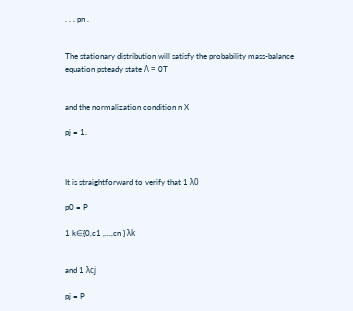. . . pn .


The stationary distribution will satisfy the probability mass-balance equation psteady state Λ = 0T


and the normalization condition n X

pj = 1.



It is straightforward to verify that 1 λ0

p0 = P

1 k∈{0,c1 ,...,cn } λk


and 1 λcj

pj = P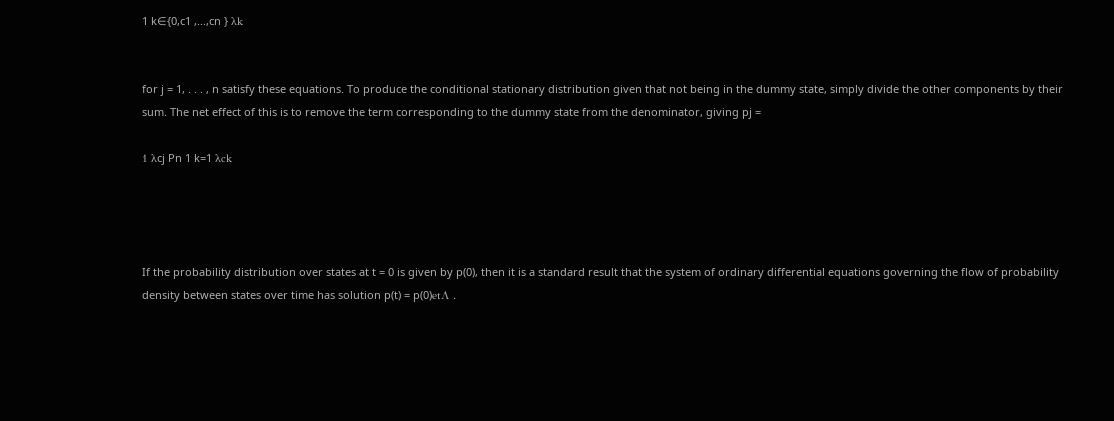1 k∈{0,c1 ,...,cn } λk


for j = 1, . . . , n satisfy these equations. To produce the conditional stationary distribution given that not being in the dummy state, simply divide the other components by their sum. The net effect of this is to remove the term corresponding to the dummy state from the denominator, giving pj =

1 λcj Pn 1 k=1 λck




If the probability distribution over states at t = 0 is given by p(0), then it is a standard result that the system of ordinary differential equations governing the flow of probability density between states over time has solution p(t) = p(0)etΛ .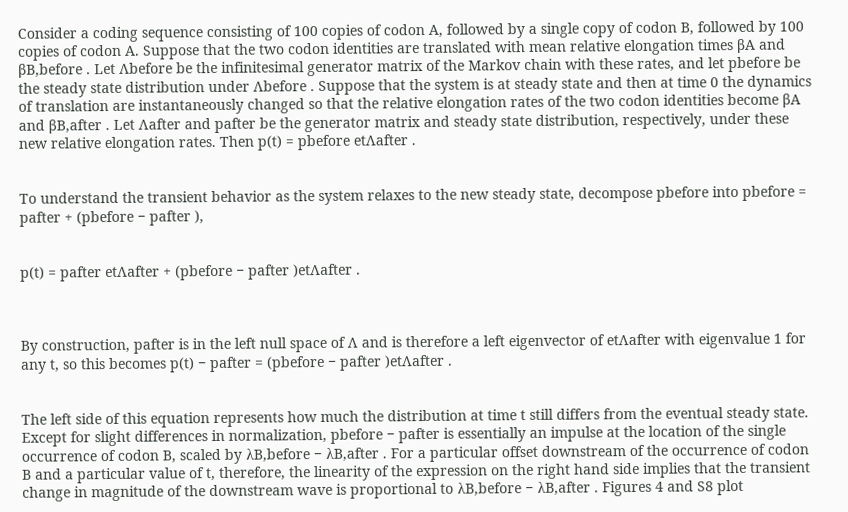Consider a coding sequence consisting of 100 copies of codon A, followed by a single copy of codon B, followed by 100 copies of codon A. Suppose that the two codon identities are translated with mean relative elongation times βA and βB,before . Let Λbefore be the infinitesimal generator matrix of the Markov chain with these rates, and let pbefore be the steady state distribution under Λbefore . Suppose that the system is at steady state and then at time 0 the dynamics of translation are instantaneously changed so that the relative elongation rates of the two codon identities become βA and βB,after . Let Λafter and pafter be the generator matrix and steady state distribution, respectively, under these new relative elongation rates. Then p(t) = pbefore etΛafter .


To understand the transient behavior as the system relaxes to the new steady state, decompose pbefore into pbefore = pafter + (pbefore − pafter ),


p(t) = pafter etΛafter + (pbefore − pafter )etΛafter .



By construction, pafter is in the left null space of Λ and is therefore a left eigenvector of etΛafter with eigenvalue 1 for any t, so this becomes p(t) − pafter = (pbefore − pafter )etΛafter .


The left side of this equation represents how much the distribution at time t still differs from the eventual steady state. Except for slight differences in normalization, pbefore − pafter is essentially an impulse at the location of the single occurrence of codon B, scaled by λB,before − λB,after . For a particular offset downstream of the occurrence of codon B and a particular value of t, therefore, the linearity of the expression on the right hand side implies that the transient change in magnitude of the downstream wave is proportional to λB,before − λB,after . Figures 4 and S8 plot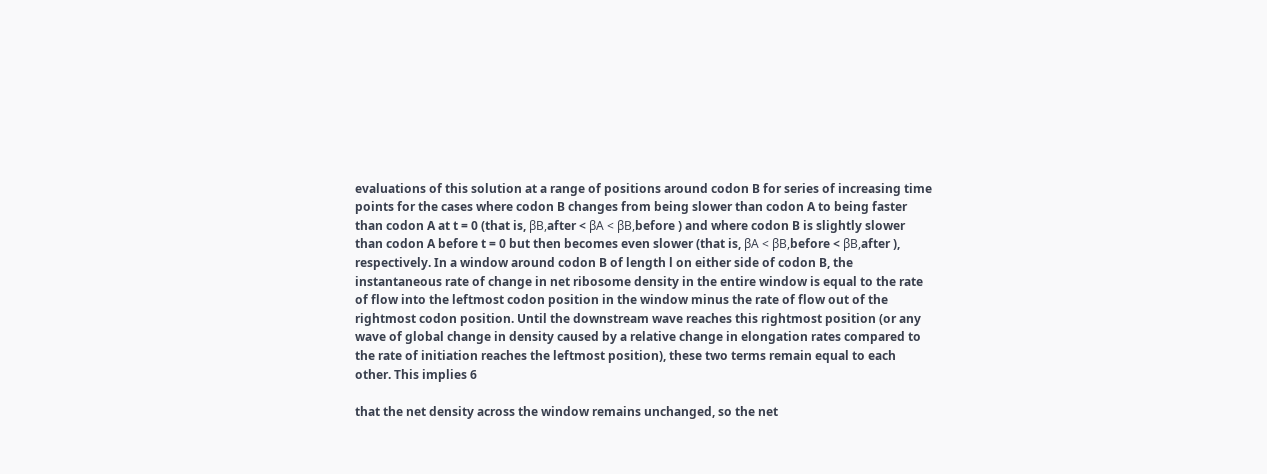evaluations of this solution at a range of positions around codon B for series of increasing time points for the cases where codon B changes from being slower than codon A to being faster than codon A at t = 0 (that is, βB,after < βA < βB,before ) and where codon B is slightly slower than codon A before t = 0 but then becomes even slower (that is, βA < βB,before < βB,after ), respectively. In a window around codon B of length l on either side of codon B, the instantaneous rate of change in net ribosome density in the entire window is equal to the rate of flow into the leftmost codon position in the window minus the rate of flow out of the rightmost codon position. Until the downstream wave reaches this rightmost position (or any wave of global change in density caused by a relative change in elongation rates compared to the rate of initiation reaches the leftmost position), these two terms remain equal to each other. This implies 6

that the net density across the window remains unchanged, so the net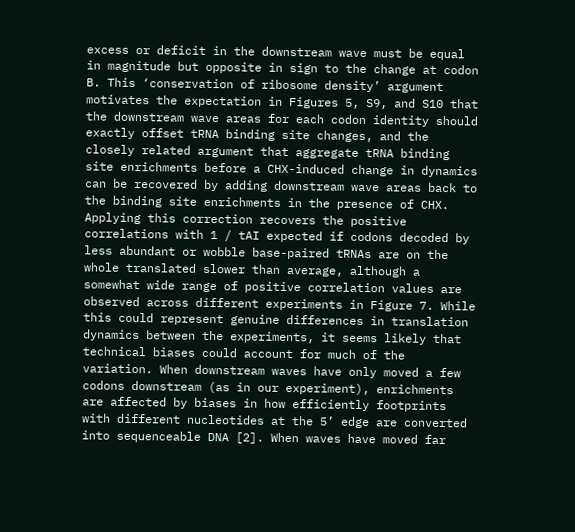excess or deficit in the downstream wave must be equal in magnitude but opposite in sign to the change at codon B. This ‘conservation of ribosome density’ argument motivates the expectation in Figures 5, S9, and S10 that the downstream wave areas for each codon identity should exactly offset tRNA binding site changes, and the closely related argument that aggregate tRNA binding site enrichments before a CHX-induced change in dynamics can be recovered by adding downstream wave areas back to the binding site enrichments in the presence of CHX. Applying this correction recovers the positive correlations with 1 / tAI expected if codons decoded by less abundant or wobble base-paired tRNAs are on the whole translated slower than average, although a somewhat wide range of positive correlation values are observed across different experiments in Figure 7. While this could represent genuine differences in translation dynamics between the experiments, it seems likely that technical biases could account for much of the variation. When downstream waves have only moved a few codons downstream (as in our experiment), enrichments are affected by biases in how efficiently footprints with different nucleotides at the 5’ edge are converted into sequenceable DNA [2]. When waves have moved far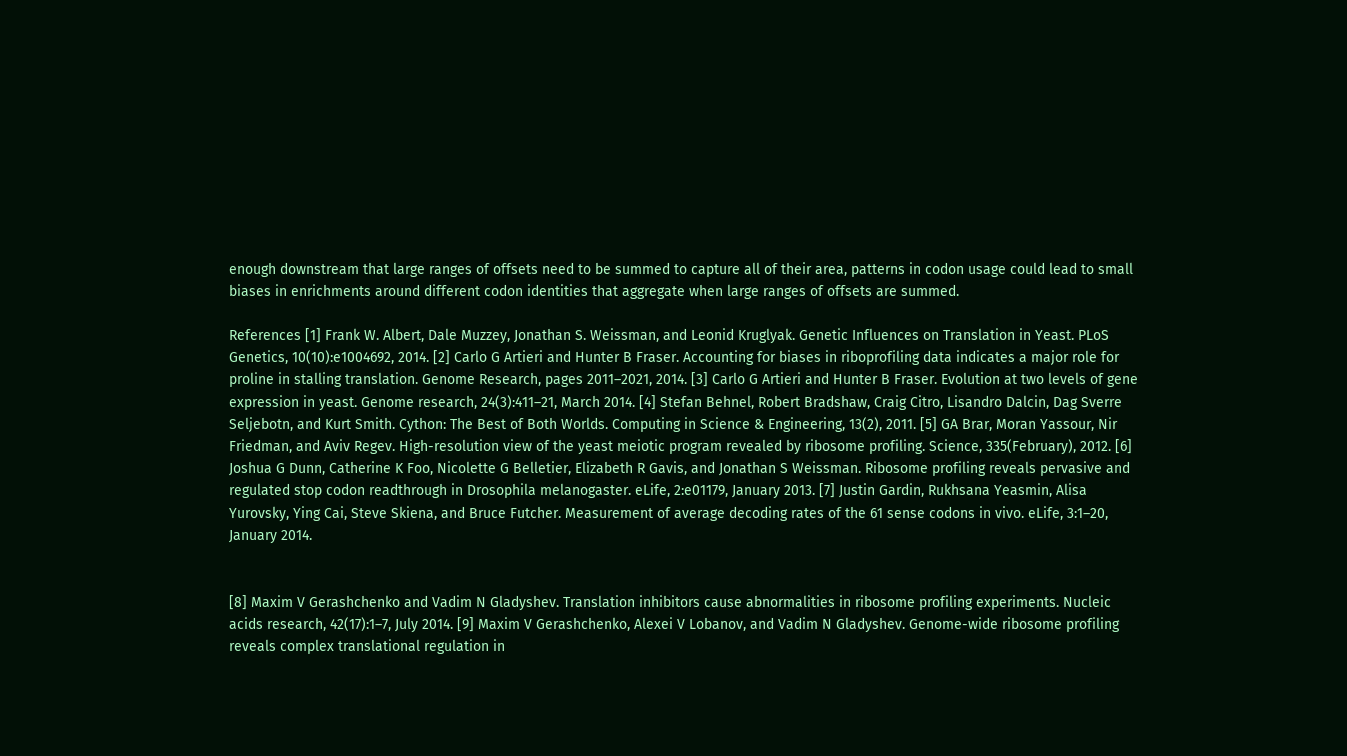enough downstream that large ranges of offsets need to be summed to capture all of their area, patterns in codon usage could lead to small biases in enrichments around different codon identities that aggregate when large ranges of offsets are summed.

References [1] Frank W. Albert, Dale Muzzey, Jonathan S. Weissman, and Leonid Kruglyak. Genetic Influences on Translation in Yeast. PLoS Genetics, 10(10):e1004692, 2014. [2] Carlo G Artieri and Hunter B Fraser. Accounting for biases in riboprofiling data indicates a major role for proline in stalling translation. Genome Research, pages 2011–2021, 2014. [3] Carlo G Artieri and Hunter B Fraser. Evolution at two levels of gene expression in yeast. Genome research, 24(3):411–21, March 2014. [4] Stefan Behnel, Robert Bradshaw, Craig Citro, Lisandro Dalcin, Dag Sverre Seljebotn, and Kurt Smith. Cython: The Best of Both Worlds. Computing in Science & Engineering, 13(2), 2011. [5] GA Brar, Moran Yassour, Nir Friedman, and Aviv Regev. High-resolution view of the yeast meiotic program revealed by ribosome profiling. Science, 335(February), 2012. [6] Joshua G Dunn, Catherine K Foo, Nicolette G Belletier, Elizabeth R Gavis, and Jonathan S Weissman. Ribosome profiling reveals pervasive and regulated stop codon readthrough in Drosophila melanogaster. eLife, 2:e01179, January 2013. [7] Justin Gardin, Rukhsana Yeasmin, Alisa Yurovsky, Ying Cai, Steve Skiena, and Bruce Futcher. Measurement of average decoding rates of the 61 sense codons in vivo. eLife, 3:1–20, January 2014.


[8] Maxim V Gerashchenko and Vadim N Gladyshev. Translation inhibitors cause abnormalities in ribosome profiling experiments. Nucleic acids research, 42(17):1–7, July 2014. [9] Maxim V Gerashchenko, Alexei V Lobanov, and Vadim N Gladyshev. Genome-wide ribosome profiling reveals complex translational regulation in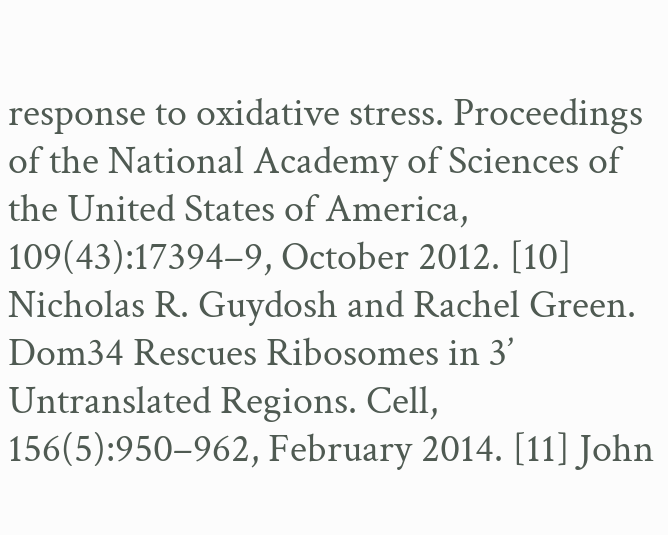response to oxidative stress. Proceedings of the National Academy of Sciences of the United States of America, 109(43):17394–9, October 2012. [10] Nicholas R. Guydosh and Rachel Green. Dom34 Rescues Ribosomes in 3’ Untranslated Regions. Cell, 156(5):950–962, February 2014. [11] John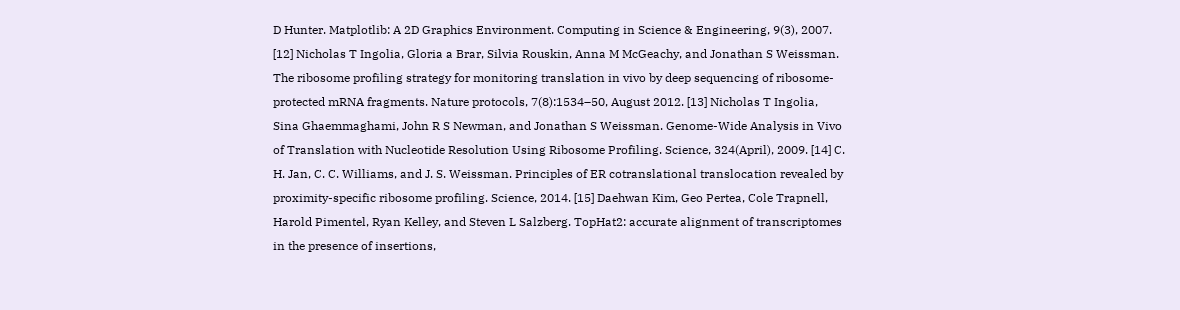D Hunter. Matplotlib: A 2D Graphics Environment. Computing in Science & Engineering, 9(3), 2007. [12] Nicholas T Ingolia, Gloria a Brar, Silvia Rouskin, Anna M McGeachy, and Jonathan S Weissman. The ribosome profiling strategy for monitoring translation in vivo by deep sequencing of ribosome-protected mRNA fragments. Nature protocols, 7(8):1534–50, August 2012. [13] Nicholas T Ingolia, Sina Ghaemmaghami, John R S Newman, and Jonathan S Weissman. Genome-Wide Analysis in Vivo of Translation with Nucleotide Resolution Using Ribosome Profiling. Science, 324(April), 2009. [14] C. H. Jan, C. C. Williams, and J. S. Weissman. Principles of ER cotranslational translocation revealed by proximity-specific ribosome profiling. Science, 2014. [15] Daehwan Kim, Geo Pertea, Cole Trapnell, Harold Pimentel, Ryan Kelley, and Steven L Salzberg. TopHat2: accurate alignment of transcriptomes in the presence of insertions,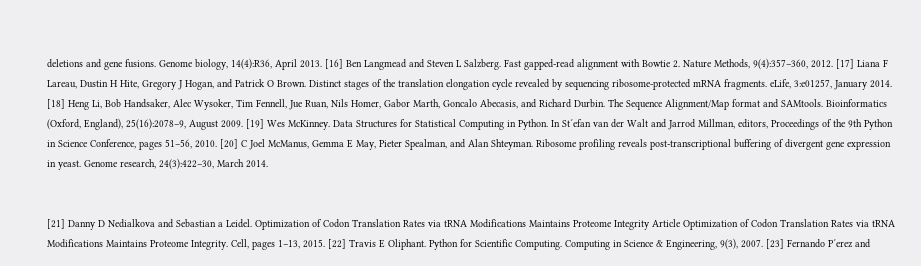deletions and gene fusions. Genome biology, 14(4):R36, April 2013. [16] Ben Langmead and Steven L Salzberg. Fast gapped-read alignment with Bowtie 2. Nature Methods, 9(4):357–360, 2012. [17] Liana F Lareau, Dustin H Hite, Gregory J Hogan, and Patrick O Brown. Distinct stages of the translation elongation cycle revealed by sequencing ribosome-protected mRNA fragments. eLife, 3:e01257, January 2014. [18] Heng Li, Bob Handsaker, Alec Wysoker, Tim Fennell, Jue Ruan, Nils Homer, Gabor Marth, Goncalo Abecasis, and Richard Durbin. The Sequence Alignment/Map format and SAMtools. Bioinformatics (Oxford, England), 25(16):2078–9, August 2009. [19] Wes McKinney. Data Structures for Statistical Computing in Python. In St´efan van der Walt and Jarrod Millman, editors, Proceedings of the 9th Python in Science Conference, pages 51–56, 2010. [20] C Joel McManus, Gemma E May, Pieter Spealman, and Alan Shteyman. Ribosome profiling reveals post-transcriptional buffering of divergent gene expression in yeast. Genome research, 24(3):422–30, March 2014.


[21] Danny D Nedialkova and Sebastian a Leidel. Optimization of Codon Translation Rates via tRNA Modifications Maintains Proteome Integrity Article Optimization of Codon Translation Rates via tRNA Modifications Maintains Proteome Integrity. Cell, pages 1–13, 2015. [22] Travis E Oliphant. Python for Scientific Computing. Computing in Science & Engineering, 9(3), 2007. [23] Fernando P´erez and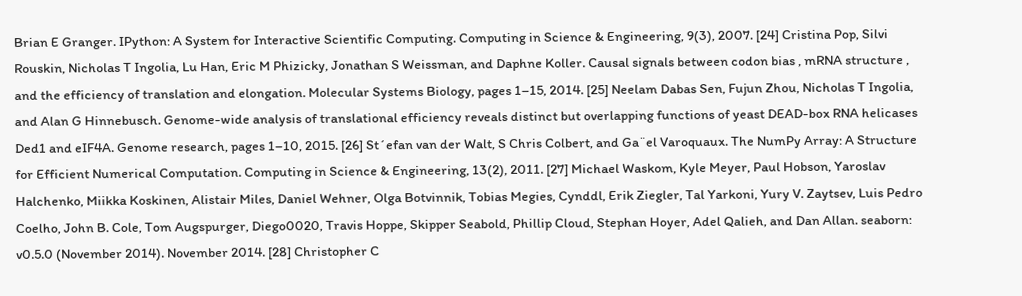Brian E Granger. IPython: A System for Interactive Scientific Computing. Computing in Science & Engineering, 9(3), 2007. [24] Cristina Pop, Silvi Rouskin, Nicholas T Ingolia, Lu Han, Eric M Phizicky, Jonathan S Weissman, and Daphne Koller. Causal signals between codon bias , mRNA structure , and the efficiency of translation and elongation. Molecular Systems Biology, pages 1–15, 2014. [25] Neelam Dabas Sen, Fujun Zhou, Nicholas T Ingolia, and Alan G Hinnebusch. Genome-wide analysis of translational efficiency reveals distinct but overlapping functions of yeast DEAD-box RNA helicases Ded1 and eIF4A. Genome research, pages 1–10, 2015. [26] St´efan van der Walt, S Chris Colbert, and Ga¨el Varoquaux. The NumPy Array: A Structure for Efficient Numerical Computation. Computing in Science & Engineering, 13(2), 2011. [27] Michael Waskom, Kyle Meyer, Paul Hobson, Yaroslav Halchenko, Miikka Koskinen, Alistair Miles, Daniel Wehner, Olga Botvinnik, Tobias Megies, Cynddl, Erik Ziegler, Tal Yarkoni, Yury V. Zaytsev, Luis Pedro Coelho, John B. Cole, Tom Augspurger, Diego0020, Travis Hoppe, Skipper Seabold, Phillip Cloud, Stephan Hoyer, Adel Qalieh, and Dan Allan. seaborn: v0.5.0 (November 2014). November 2014. [28] Christopher C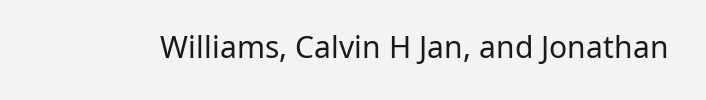Williams, Calvin H Jan, and Jonathan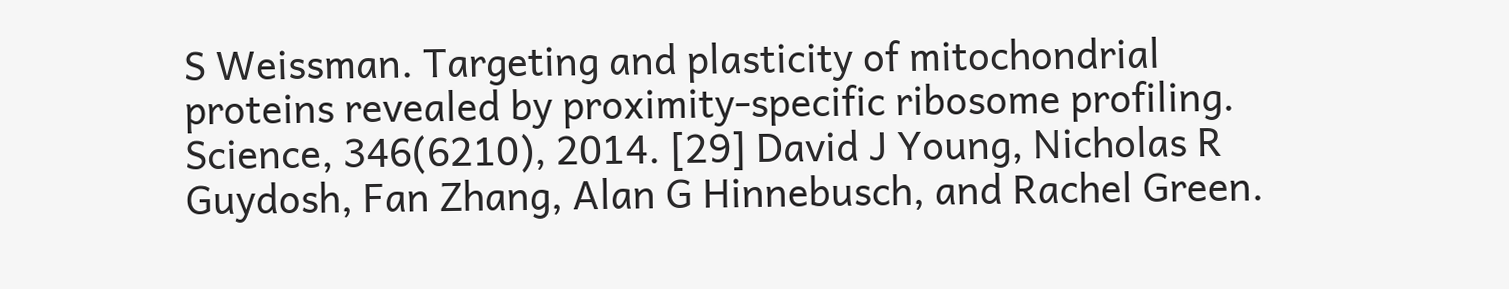S Weissman. Targeting and plasticity of mitochondrial proteins revealed by proximity-specific ribosome profiling. Science, 346(6210), 2014. [29] David J Young, Nicholas R Guydosh, Fan Zhang, Alan G Hinnebusch, and Rachel Green.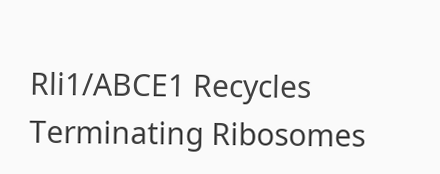Rli1/ABCE1 Recycles Terminating Ribosomes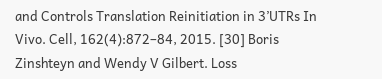and Controls Translation Reinitiation in 3’UTRs In Vivo. Cell, 162(4):872–84, 2015. [30] Boris Zinshteyn and Wendy V Gilbert. Loss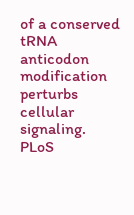of a conserved tRNA anticodon modification perturbs cellular signaling. PLoS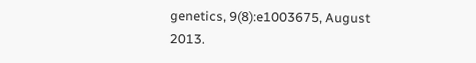genetics, 9(8):e1003675, August 2013.